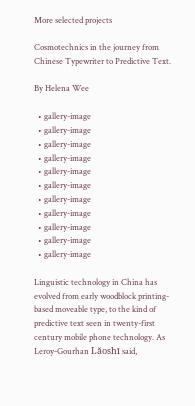More selected projects

Cosmotechnics in the journey from Chinese Typewriter to Predictive Text.

By Helena Wee

  • gallery-image
  • gallery-image
  • gallery-image
  • gallery-image
  • gallery-image
  • gallery-image
  • gallery-image
  • gallery-image
  • gallery-image
  • gallery-image
  • gallery-image

Linguistic technology in China has evolved from early woodblock printing-based moveable type, to the kind of predictive text seen in twenty-first century mobile phone technology. As Leroy-Gourhan Lăoshī said,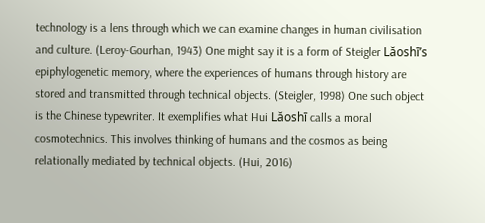technology is a lens through which we can examine changes in human civilisation and culture. (Leroy-Gourhan, 1943) One might say it is a form of Steigler Lăoshī’s epiphylogenetic memory, where the experiences of humans through history are stored and transmitted through technical objects. (Steigler, 1998) One such object is the Chinese typewriter. It exemplifies what Hui Lăoshī calls a moral cosmotechnics. This involves thinking of humans and the cosmos as being relationally mediated by technical objects. (Hui, 2016)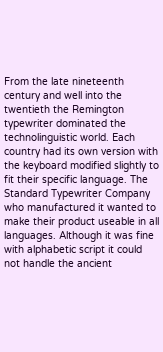From the late nineteenth century and well into the twentieth the Remington typewriter dominated the technolinguistic world. Each country had its own version with the keyboard modified slightly to fit their specific language. The Standard Typewriter Company who manufactured it wanted to make their product useable in all languages. Although it was fine with alphabetic script it could not handle the ancient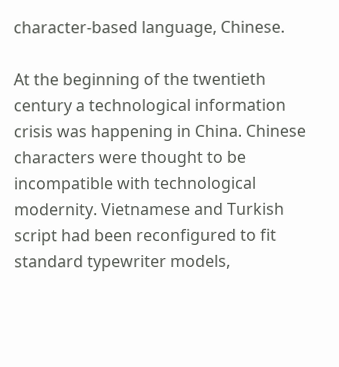character-based language, Chinese.

At the beginning of the twentieth century a technological information crisis was happening in China. Chinese characters were thought to be incompatible with technological modernity. Vietnamese and Turkish script had been reconfigured to fit standard typewriter models,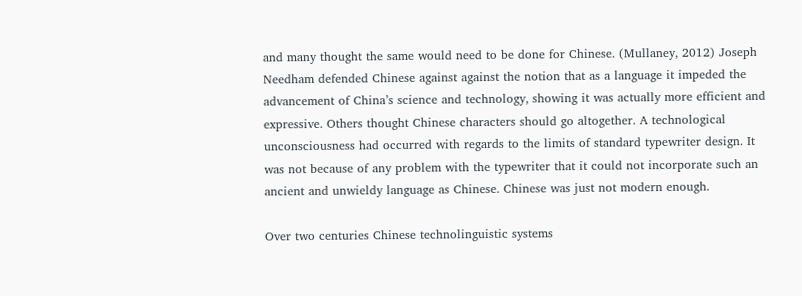and many thought the same would need to be done for Chinese. (Mullaney, 2012) Joseph Needham defended Chinese against against the notion that as a language it impeded the advancement of China’s science and technology, showing it was actually more efficient and expressive. Others thought Chinese characters should go altogether. A technological unconsciousness had occurred with regards to the limits of standard typewriter design. It was not because of any problem with the typewriter that it could not incorporate such an ancient and unwieldy language as Chinese. Chinese was just not modern enough.

Over two centuries Chinese technolinguistic systems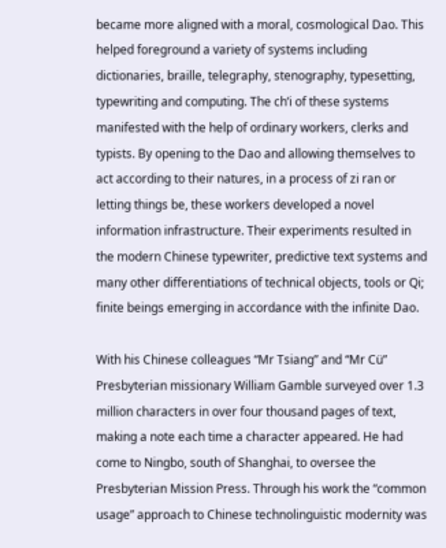became more aligned with a moral, cosmological Dao. This helped foreground a variety of systems including dictionaries, braille, telegraphy, stenography, typesetting, typewriting and computing. The ch’i of these systems manifested with the help of ordinary workers, clerks and typists. By opening to the Dao and allowing themselves to act according to their natures, in a process of zi ran or letting things be, these workers developed a novel information infrastructure. Their experiments resulted in the modern Chinese typewriter, predictive text systems and many other differentiations of technical objects, tools or Qi; finite beings emerging in accordance with the infinite Dao.

With his Chinese colleagues “Mr Tsiang” and “Mr Cü” Presbyterian missionary William Gamble surveyed over 1.3 million characters in over four thousand pages of text, making a note each time a character appeared. He had come to Ningbo, south of Shanghai, to oversee the Presbyterian Mission Press. Through his work the “common usage” approach to Chinese technolinguistic modernity was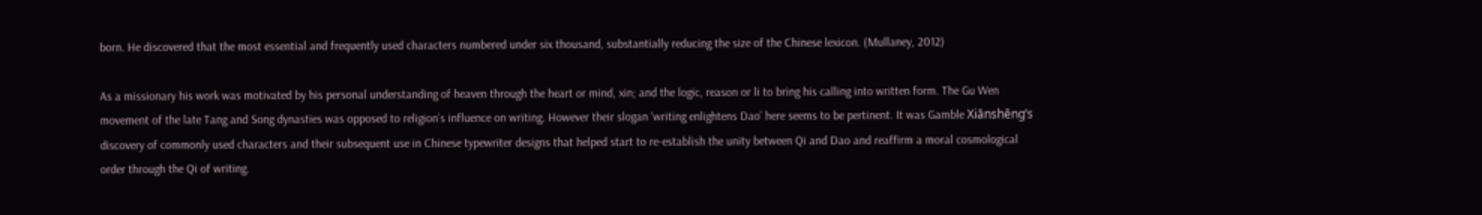born. He discovered that the most essential and frequently used characters numbered under six thousand, substantially reducing the size of the Chinese lexicon. (Mullaney, 2012)

As a missionary his work was motivated by his personal understanding of heaven through the heart or mind, xin; and the logic, reason or li to bring his calling into written form. The Gu Wen movement of the late Tang and Song dynasties was opposed to religion’s influence on writing. However their slogan ‘writing enlightens Dao’ here seems to be pertinent. It was Gamble Xiānshēng’s discovery of commonly used characters and their subsequent use in Chinese typewriter designs that helped start to re-establish the unity between Qi and Dao and reaffirm a moral cosmological order through the Qi of writing.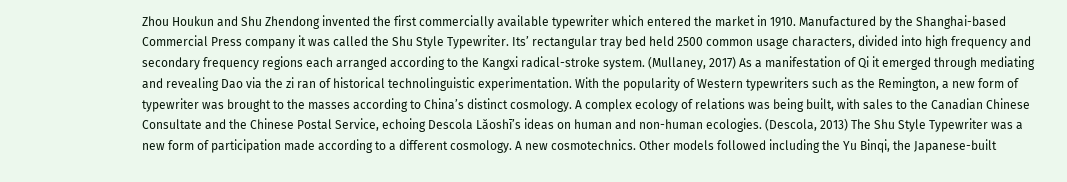Zhou Houkun and Shu Zhendong invented the first commercially available typewriter which entered the market in 1910. Manufactured by the Shanghai-based Commercial Press company it was called the Shu Style Typewriter. Its’ rectangular tray bed held 2500 common usage characters, divided into high frequency and secondary frequency regions each arranged according to the Kangxi radical-stroke system. (Mullaney, 2017) As a manifestation of Qi it emerged through mediating and revealing Dao via the zi ran of historical technolinguistic experimentation. With the popularity of Western typewriters such as the Remington, a new form of typewriter was brought to the masses according to China’s distinct cosmology. A complex ecology of relations was being built, with sales to the Canadian Chinese Consultate and the Chinese Postal Service, echoing Descola Lăoshī’s ideas on human and non-human ecologies. (Descola, 2013) The Shu Style Typewriter was a new form of participation made according to a different cosmology. A new cosmotechnics. Other models followed including the Yu Binqi, the Japanese-built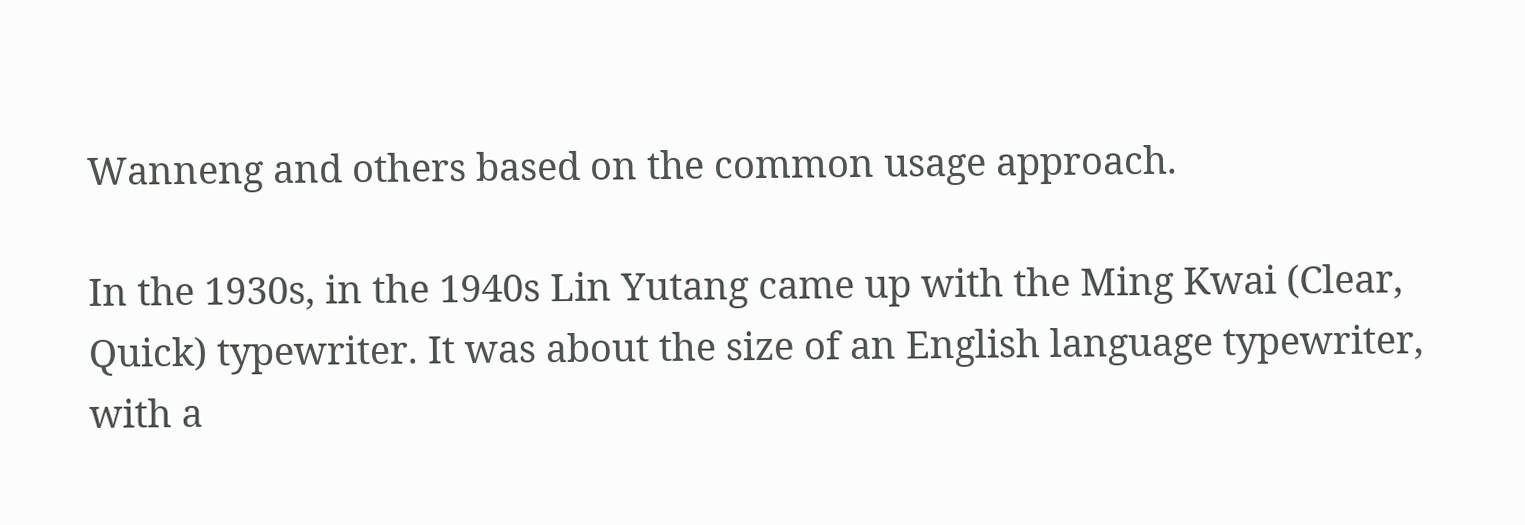Wanneng and others based on the common usage approach.

In the 1930s, in the 1940s Lin Yutang came up with the Ming Kwai (Clear, Quick) typewriter. It was about the size of an English language typewriter, with a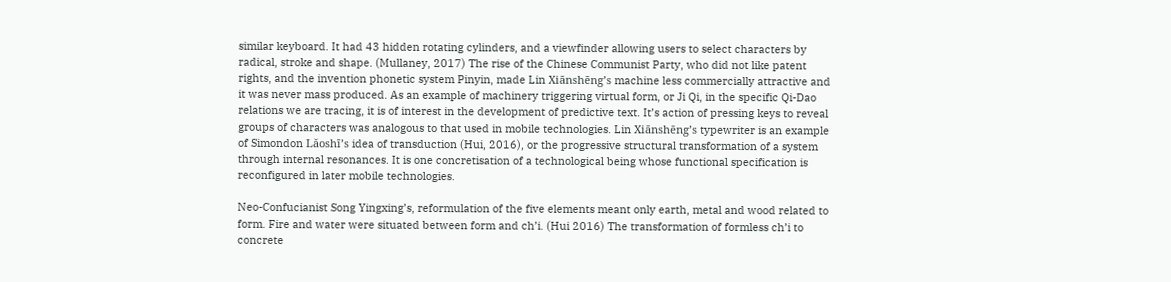similar keyboard. It had 43 hidden rotating cylinders, and a viewfinder allowing users to select characters by radical, stroke and shape. (Mullaney, 2017) The rise of the Chinese Communist Party, who did not like patent rights, and the invention phonetic system Pinyin, made Lin Xiānshēng’s machine less commercially attractive and it was never mass produced. As an example of machinery triggering virtual form, or Ji Qi, in the specific Qi-Dao relations we are tracing, it is of interest in the development of predictive text. It’s action of pressing keys to reveal groups of characters was analogous to that used in mobile technologies. Lin Xiānshēng’s typewriter is an example of Simondon Lăoshī’s idea of transduction (Hui, 2016), or the progressive structural transformation of a system through internal resonances. It is one concretisation of a technological being whose functional specification is reconfigured in later mobile technologies.

Neo-Confucianist Song Yingxing’s, reformulation of the five elements meant only earth, metal and wood related to form. Fire and water were situated between form and ch’i. (Hui 2016) The transformation of formless ch’i to concrete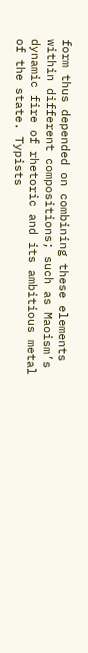form thus depended on combining these elements within different compositions; such as Maoism’s dynamic fire of rhetoric and its ambitious metal of the state. Typists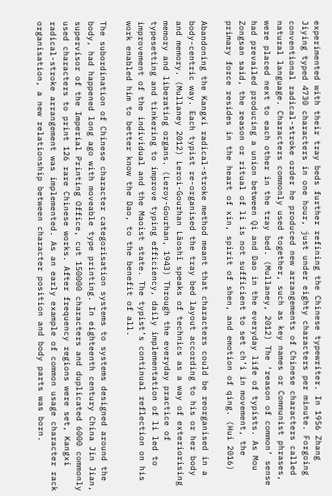experimented with their tray beds further refining the Chinese typewriter. In 1956 Zhang Jiying typed 4730 characters in one hour, just under eighty characters per minute. Forgoing conventional radical-stroke order he produced new arrangements of Chinese characters called natural language. Characters commonly used together, such as key names or Communist phrases, were placed next to each other in the tray bed. (Mullaney, 2012) The ‘reason of common’ sense had prevailed producing a union between Qi and Dao in the everyday life of typists. As Mou Zongsan said, the reason or ritual of li is not sufficient to set ch’i in movement, the primary force resides in the heart of xin, spirit of shen, and emotion of qing. (Hui 2016)

Abandoning the Kangxi radical-stroke method meant that characters could be reorganised in a body-centric way. Each typist re-organised the tray bed layout according to his or her body and memory. (Mullaney 2012) Leroi-Gourhan Lăoshī speaks of technics as a way of exteriorising memory and liberating organs. (Leroy-Gourhan, 1943) Through the everyday practice of typesetting and tinkering to improve typing efficiency, daily implementation of li led to improvement of the individual and the Maoist state. The typist’s continual reflection on his work enabled him to better know the Dao, to the benefit of all.

The subordination of Chinese character categorisation systems to systems designed around the body, had happened long ago with moveable type printing. In eighteenth century China Jin Jian, supervisor of the Imperial Printing Office, cut 150000 characters and duplicated 6000 commonly used characters to print 126 rare Chinese works. After frequency regions were set, Kangxi radical-stroke arrangement was implemented. As an early example of common usage character rack organisation, a new relationship between character position and body parts was born.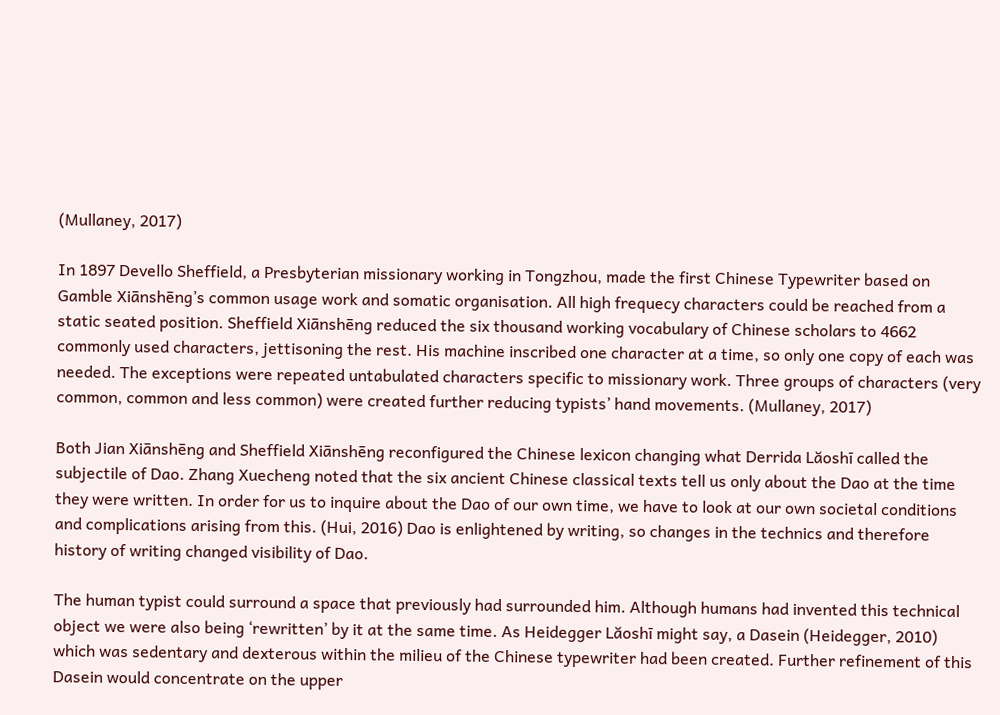(Mullaney, 2017)

In 1897 Devello Sheffield, a Presbyterian missionary working in Tongzhou, made the first Chinese Typewriter based on Gamble Xiānshēng’s common usage work and somatic organisation. All high frequecy characters could be reached from a static seated position. Sheffield Xiānshēng reduced the six thousand working vocabulary of Chinese scholars to 4662 commonly used characters, jettisoning the rest. His machine inscribed one character at a time, so only one copy of each was needed. The exceptions were repeated untabulated characters specific to missionary work. Three groups of characters (very common, common and less common) were created further reducing typists’ hand movements. (Mullaney, 2017)

Both Jian Xiānshēng and Sheffield Xiānshēng reconfigured the Chinese lexicon changing what Derrida Lăoshī called the subjectile of Dao. Zhang Xuecheng noted that the six ancient Chinese classical texts tell us only about the Dao at the time they were written. In order for us to inquire about the Dao of our own time, we have to look at our own societal conditions and complications arising from this. (Hui, 2016) Dao is enlightened by writing, so changes in the technics and therefore history of writing changed visibility of Dao.

The human typist could surround a space that previously had surrounded him. Although humans had invented this technical object we were also being ‘rewritten’ by it at the same time. As Heidegger Lăoshī might say, a Dasein (Heidegger, 2010) which was sedentary and dexterous within the milieu of the Chinese typewriter had been created. Further refinement of this Dasein would concentrate on the upper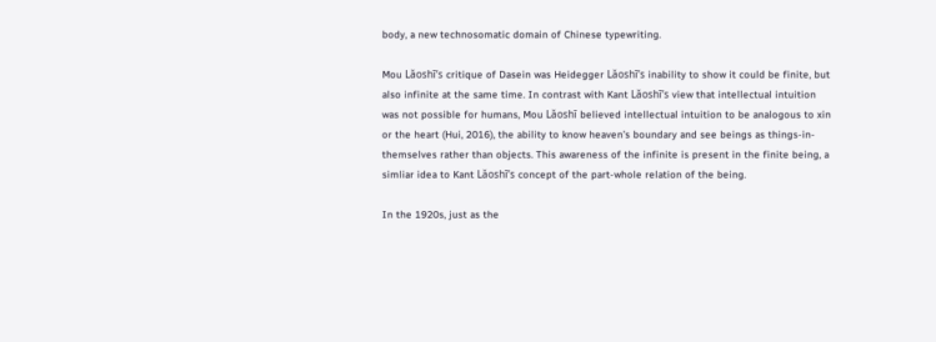body, a new technosomatic domain of Chinese typewriting.

Mou Lăoshī’s critique of Dasein was Heidegger Lăoshī’s inability to show it could be finite, but also infinite at the same time. In contrast with Kant Lăoshī’s view that intellectual intuition was not possible for humans, Mou Lăoshī believed intellectual intuition to be analogous to xin or the heart (Hui, 2016), the ability to know heaven’s boundary and see beings as things-in-themselves rather than objects. This awareness of the infinite is present in the finite being, a simliar idea to Kant Lăoshī’s concept of the part-whole relation of the being.

In the 1920s, just as the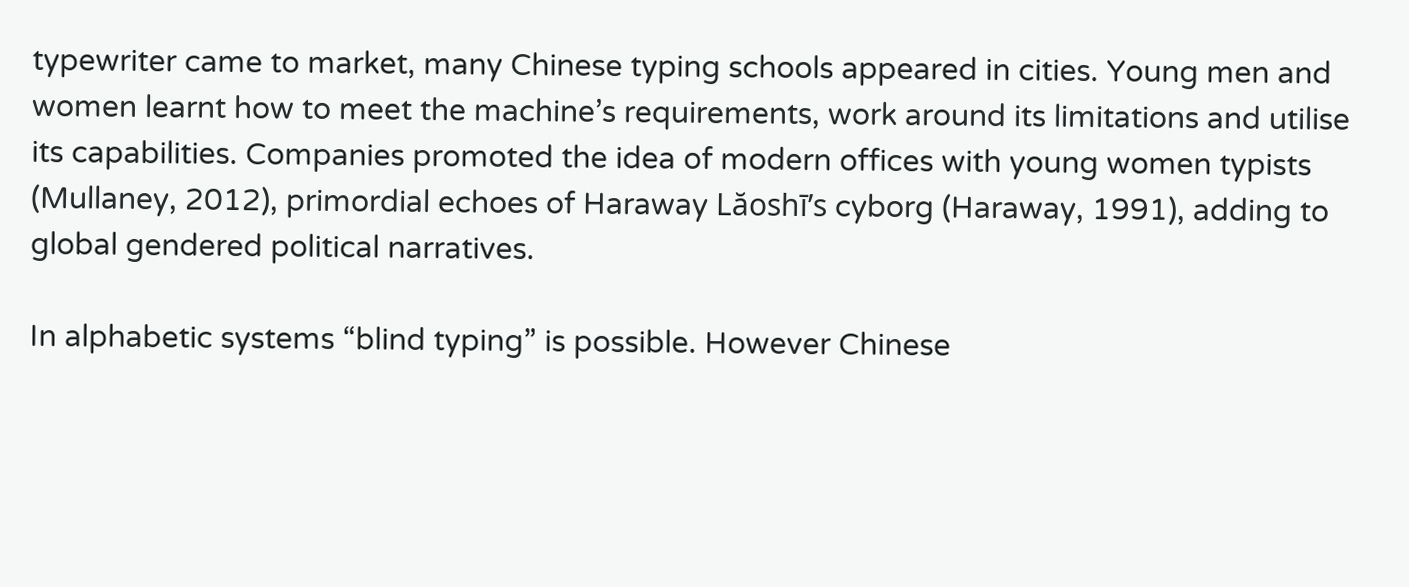typewriter came to market, many Chinese typing schools appeared in cities. Young men and women learnt how to meet the machine’s requirements, work around its limitations and utilise its capabilities. Companies promoted the idea of modern offices with young women typists (Mullaney, 2012), primordial echoes of Haraway Lăoshī’s cyborg (Haraway, 1991), adding to global gendered political narratives.

In alphabetic systems “blind typing” is possible. However Chinese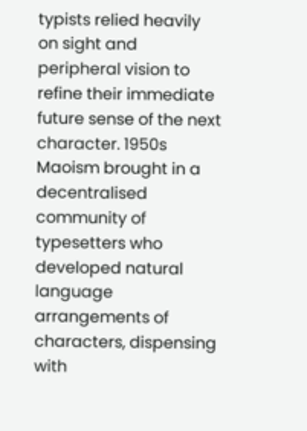typists relied heavily on sight and peripheral vision to refine their immediate future sense of the next character. 1950s Maoism brought in a decentralised community of typesetters who developed natural language arrangements of characters, dispensing with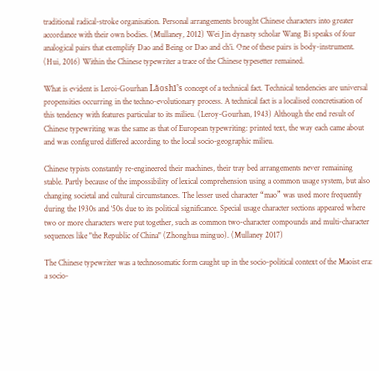traditional radical-stroke organisation. Personal arrangements brought Chinese characters into greater accordance with their own bodies. (Mullaney, 2012) Wei Jin dynasty scholar Wang Bi speaks of four analogical pairs that exemplify Dao and Being or Dao and ch’i. One of these pairs is body-instrument. (Hui, 2016) Within the Chinese typewriter a trace of the Chinese typesetter remained.

What is evident is Leroi-Gourhan Lăoshī’s concept of a technical fact. Technical tendencies are universal propensities occurring in the techno-evolutionary process. A technical fact is a localised concretisation of this tendency with features particular to its milieu. (Leroy-Gourhan, 1943) Although the end result of Chinese typewriting was the same as that of European typewriting: printed text, the way each came about and was configured differed according to the local socio-geographic milieu.

Chinese typists constantly re-engineered their machines, their tray bed arrangements never remaining stable. Partly because of the impossibility of lexical comprehension using a common usage system, but also changing societal and cultural circumstances. The lesser used character “mao” was used more frequently during the 1930s and ‘50s due to its political significance. Special usage character sections appeared where two or more characters were put together, such as common two-character compounds and multi-character sequences like "the Republic of China" (Zhonghua minguo). (Mullaney 2017)

The Chinese typewriter was a technosomatic form caught up in the socio-political context of the Maoist era: a socio-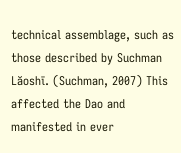technical assemblage, such as those described by Suchman Lăoshī. (Suchman, 2007) This affected the Dao and manifested in ever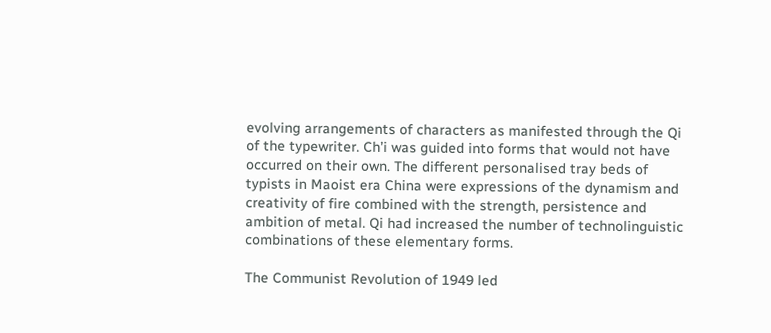evolving arrangements of characters as manifested through the Qi of the typewriter. Ch’i was guided into forms that would not have occurred on their own. The different personalised tray beds of typists in Maoist era China were expressions of the dynamism and creativity of fire combined with the strength, persistence and ambition of metal. Qi had increased the number of technolinguistic combinations of these elementary forms.

The Communist Revolution of 1949 led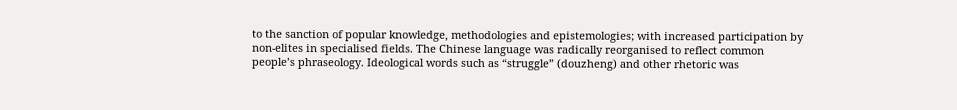to the sanction of popular knowledge, methodologies and epistemologies; with increased participation by non-elites in specialised fields. The Chinese language was radically reorganised to reflect common people’s phraseology. Ideological words such as “struggle” (douzheng) and other rhetoric was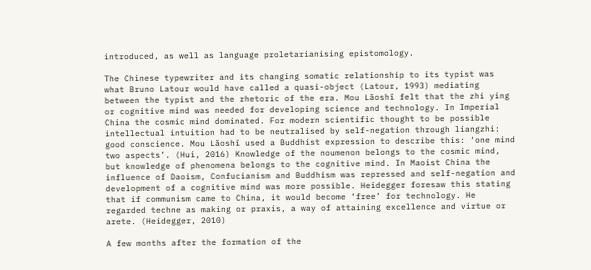introduced, as well as language proletarianising epistomology.

The Chinese typewriter and its changing somatic relationship to its typist was what Bruno Latour would have called a quasi-object (Latour, 1993) mediating between the typist and the rhetoric of the era. Mou Lăoshī felt that the zhi ying or cognitive mind was needed for developing science and technology. In Imperial China the cosmic mind dominated. For modern scientific thought to be possible intellectual intuition had to be neutralised by self-negation through liangzhi: good conscience. Mou Lăoshī used a Buddhist expression to describe this: ‘one mind two aspects’. (Hui, 2016) Knowledge of the noumenon belongs to the cosmic mind, but knowledge of phenomena belongs to the cognitive mind. In Maoist China the influence of Daoism, Confucianism and Buddhism was repressed and self-negation and development of a cognitive mind was more possible. Heidegger foresaw this stating that if communism came to China, it would become ‘free’ for technology. He regarded techne as making or praxis, a way of attaining excellence and virtue or arete. (Heidegger, 2010)

A few months after the formation of the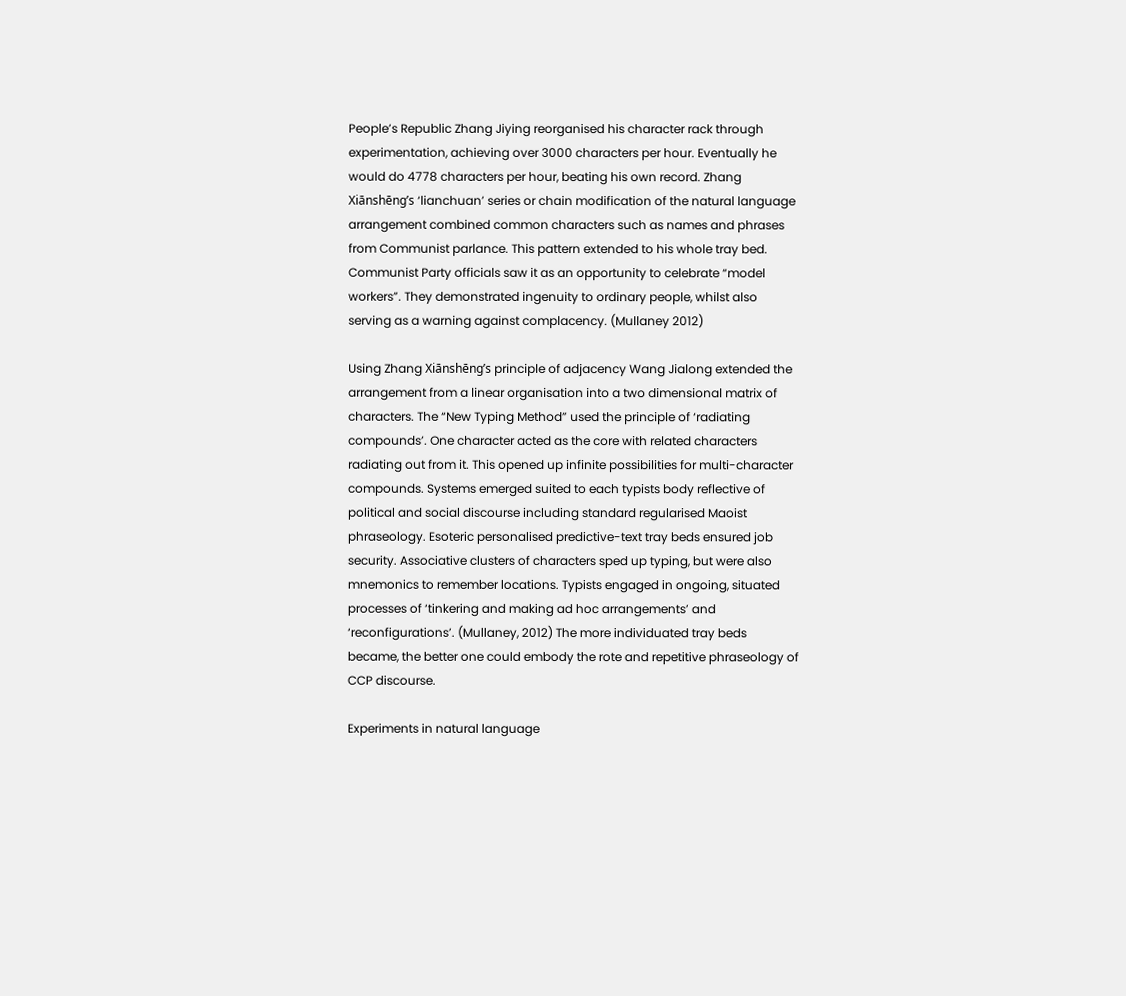People’s Republic Zhang Jiying reorganised his character rack through experimentation, achieving over 3000 characters per hour. Eventually he would do 4778 characters per hour, beating his own record. Zhang Xiānshēng’s ‘lianchuan’ series or chain modification of the natural language arrangement combined common characters such as names and phrases from Communist parlance. This pattern extended to his whole tray bed. Communist Party officials saw it as an opportunity to celebrate “model workers”. They demonstrated ingenuity to ordinary people, whilst also serving as a warning against complacency. (Mullaney 2012)

Using Zhang Xiānshēng’s principle of adjacency Wang Jialong extended the arrangement from a linear organisation into a two dimensional matrix of characters. The “New Typing Method” used the principle of ‘radiating compounds’. One character acted as the core with related characters radiating out from it. This opened up infinite possibilities for multi-character compounds. Systems emerged suited to each typists body reflective of political and social discourse including standard regularised Maoist phraseology. Esoteric personalised predictive-text tray beds ensured job security. Associative clusters of characters sped up typing, but were also mnemonics to remember locations. Typists engaged in ongoing, situated processes of ‘tinkering and making ad hoc arrangements’ and ‘reconfigurations’. (Mullaney, 2012) The more individuated tray beds became, the better one could embody the rote and repetitive phraseology of CCP discourse.

Experiments in natural language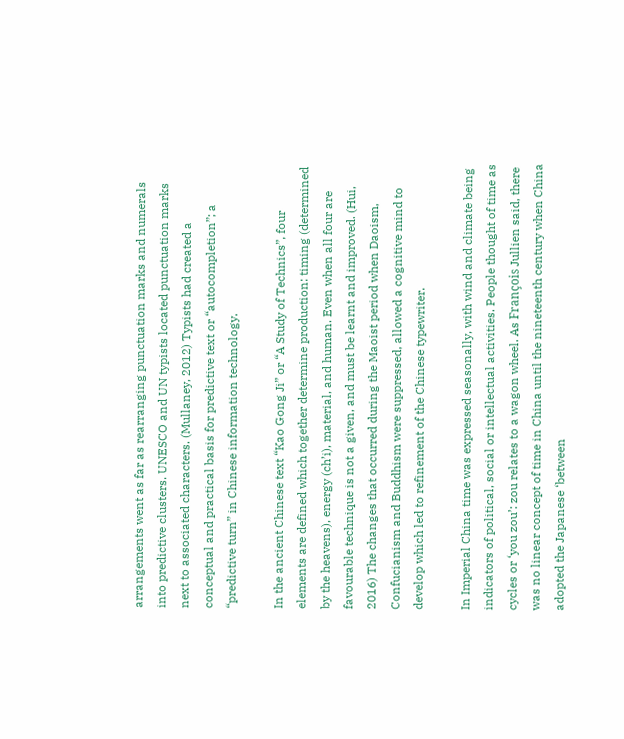arrangements went as far as rearranging punctuation marks and numerals into predictive clusters. UNESCO and UN typists located punctuation marks next to associated characters. (Mullaney, 2012) Typists had created a conceptual and practical basis for predictive text or “autocompletion”; a “predictive turn” in Chinese information technology.

In the ancient Chinese text “Kao Gong Ji” or “A Study of Technics”, four elements are defined which together determine production: timing (determined by the heavens), energy (ch’i), material, and human. Even when all four are favourable technique is not a given, and must be learnt and improved. (Hui, 2016) The changes that occurred during the Maoist period when Daoism, Confucianism and Buddhism were suppressed, allowed a cognitive mind to develop which led to refinement of the Chinese typewriter.

In Imperial China time was expressed seasonally, with wind and climate being indicators of political, social or intellectual activities. People thought of time as cycles or ‘you zou’: zou relates to a wagon wheel. As François Jullien said, there was no linear concept of time in China until the nineteenth century when China adopted the Japanese ‘between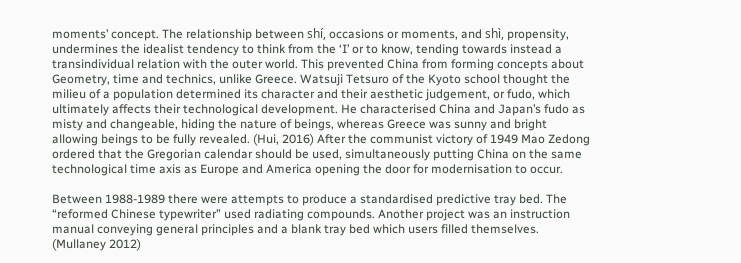moments’ concept. The relationship between shí, occasions or moments, and shì, propensity, undermines the idealist tendency to think from the ‘I’ or to know, tending towards instead a transindividual relation with the outer world. This prevented China from forming concepts about Geometry, time and technics, unlike Greece. Watsuji Tetsuro of the Kyoto school thought the milieu of a population determined its character and their aesthetic judgement, or fudo, which ultimately affects their technological development. He characterised China and Japan’s fudo as misty and changeable, hiding the nature of beings, whereas Greece was sunny and bright allowing beings to be fully revealed. (Hui, 2016) After the communist victory of 1949 Mao Zedong ordered that the Gregorian calendar should be used, simultaneously putting China on the same technological time axis as Europe and America opening the door for modernisation to occur.

Between 1988-1989 there were attempts to produce a standardised predictive tray bed. The “reformed Chinese typewriter” used radiating compounds. Another project was an instruction manual conveying general principles and a blank tray bed which users filled themselves. (Mullaney 2012)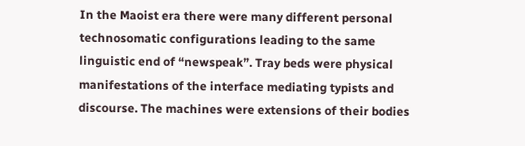In the Maoist era there were many different personal technosomatic configurations leading to the same linguistic end of “newspeak”. Tray beds were physical manifestations of the interface mediating typists and discourse. The machines were extensions of their bodies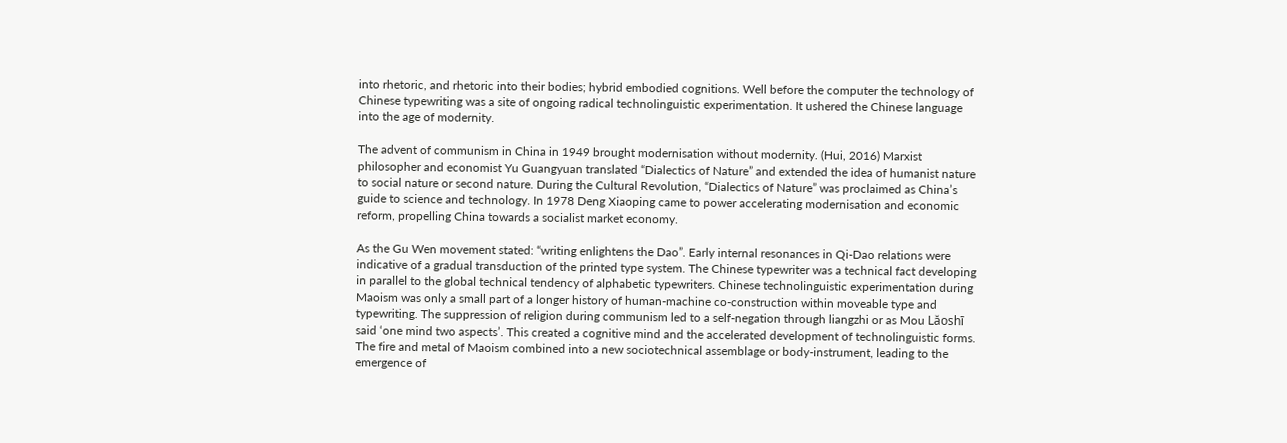into rhetoric, and rhetoric into their bodies; hybrid embodied cognitions. Well before the computer the technology of Chinese typewriting was a site of ongoing radical technolinguistic experimentation. It ushered the Chinese language into the age of modernity.

The advent of communism in China in 1949 brought modernisation without modernity. (Hui, 2016) Marxist philosopher and economist Yu Guangyuan translated “Dialectics of Nature” and extended the idea of humanist nature to social nature or second nature. During the Cultural Revolution, “Dialectics of Nature” was proclaimed as China’s guide to science and technology. In 1978 Deng Xiaoping came to power accelerating modernisation and economic reform, propelling China towards a socialist market economy.

As the Gu Wen movement stated: “writing enlightens the Dao”. Early internal resonances in Qi-Dao relations were indicative of a gradual transduction of the printed type system. The Chinese typewriter was a technical fact developing in parallel to the global technical tendency of alphabetic typewriters. Chinese technolinguistic experimentation during Maoism was only a small part of a longer history of human-machine co-construction within moveable type and typewriting. The suppression of religion during communism led to a self-negation through liangzhi or as Mou Lăoshī said ‘one mind two aspects’. This created a cognitive mind and the accelerated development of technolinguistic forms. The fire and metal of Maoism combined into a new sociotechnical assemblage or body-instrument, leading to the emergence of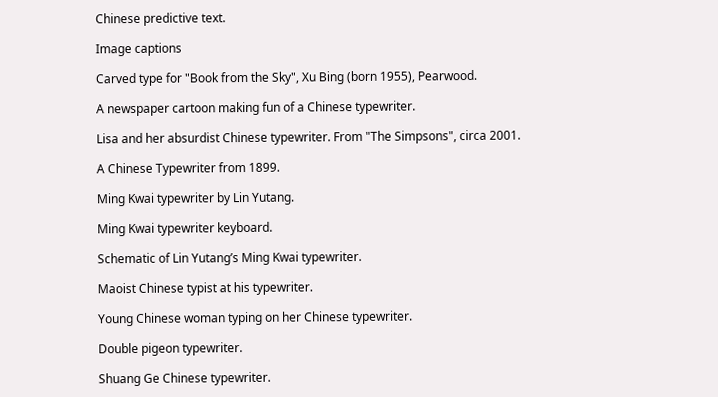Chinese predictive text.

Image captions

Carved type for "Book from the Sky", Xu Bing (born 1955), Pearwood.

A newspaper cartoon making fun of a Chinese typewriter.

Lisa and her absurdist Chinese typewriter. From "The Simpsons", circa 2001.

A Chinese Typewriter from 1899.

Ming Kwai typewriter by Lin Yutang.

Ming Kwai typewriter keyboard.

Schematic of Lin Yutang’s Ming Kwai typewriter.

Maoist Chinese typist at his typewriter.

Young Chinese woman typing on her Chinese typewriter.

Double pigeon typewriter.

Shuang Ge Chinese typewriter.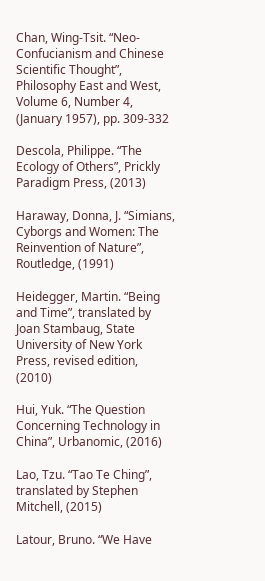Chan, Wing-Tsit. “Neo-Confucianism and Chinese Scientific Thought”, Philosophy East and West, Volume 6, Number 4, (January 1957), pp. 309-332

Descola, Philippe. “The Ecology of Others”, Prickly Paradigm Press, (2013)

Haraway, Donna, J. “Simians, Cyborgs and Women: The Reinvention of Nature”, Routledge, (1991)

Heidegger, Martin. “Being and Time”, translated by Joan Stambaug, State University of New York Press, revised edition, (2010)

Hui, Yuk. “The Question Concerning Technology in China”, Urbanomic, (2016)

Lao, Tzu. “Tao Te Ching”, translated by Stephen Mitchell, (2015)

Latour, Bruno. “We Have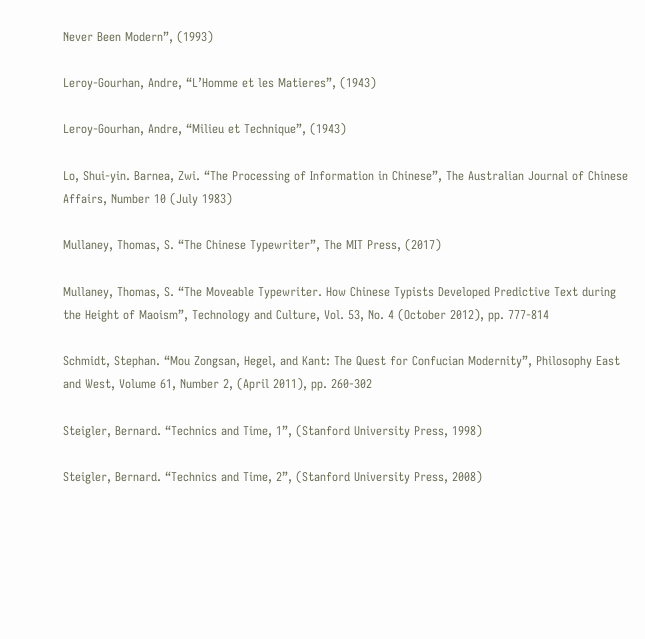Never Been Modern”, (1993)

Leroy-Gourhan, Andre, “L’Homme et les Matieres”, (1943)

Leroy-Gourhan, Andre, “Milieu et Technique”, (1943)

Lo, Shui-yin. Barnea, Zwi. “The Processing of Information in Chinese”, The Australian Journal of Chinese Affairs, Number 10 (July 1983)

Mullaney, Thomas, S. “The Chinese Typewriter”, The MIT Press, (2017)

Mullaney, Thomas, S. “The Moveable Typewriter. How Chinese Typists Developed Predictive Text during the Height of Maoism”, Technology and Culture, Vol. 53, No. 4 (October 2012), pp. 777-814

Schmidt, Stephan. “Mou Zongsan, Hegel, and Kant: The Quest for Confucian Modernity”, Philosophy East and West, Volume 61, Number 2, (April 2011), pp. 260-302

Steigler, Bernard. “Technics and Time, 1”, (Stanford University Press, 1998)

Steigler, Bernard. “Technics and Time, 2”, (Stanford University Press, 2008)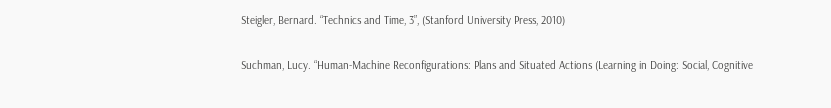Steigler, Bernard. “Technics and Time, 3”, (Stanford University Press, 2010)

Suchman, Lucy. “Human-Machine Reconfigurations: Plans and Situated Actions (Learning in Doing: Social, Cognitive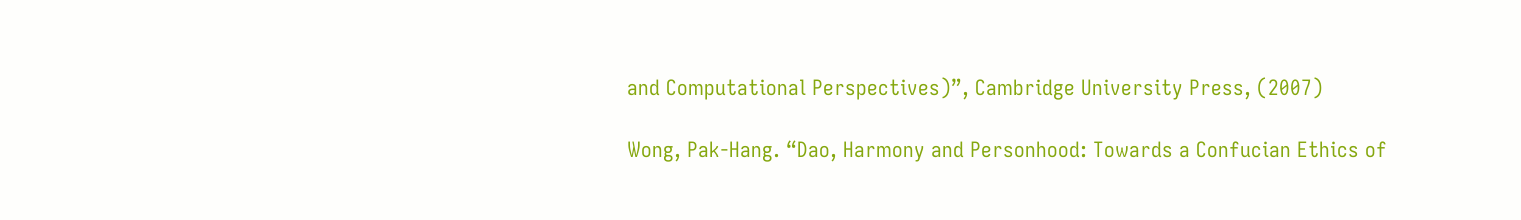and Computational Perspectives)”, Cambridge University Press, (2007)

Wong, Pak-Hang. “Dao, Harmony and Personhood: Towards a Confucian Ethics of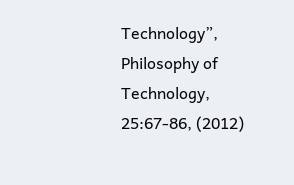Technology”, Philosophy of Technology, 25:67-86, (2012)